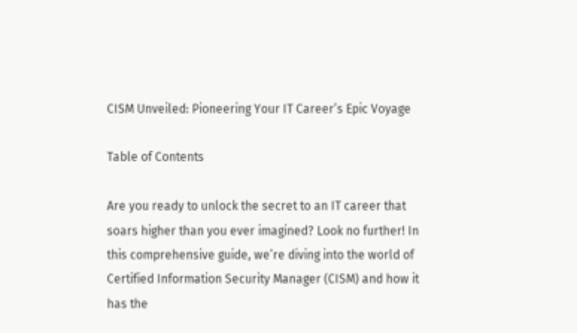CISM Unveiled: Pioneering Your IT Career’s Epic Voyage

Table of Contents

Are you ready to unlock the secret to an IT career that soars higher than you ever imagined? Look no further! In this comprehensive guide, we’re diving into the world of Certified Information Security Manager (CISM) and how it has the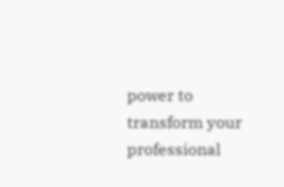power to transform your professional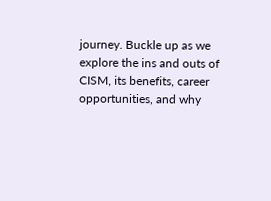journey. Buckle up as we explore the ins and outs of CISM, its benefits, career opportunities, and why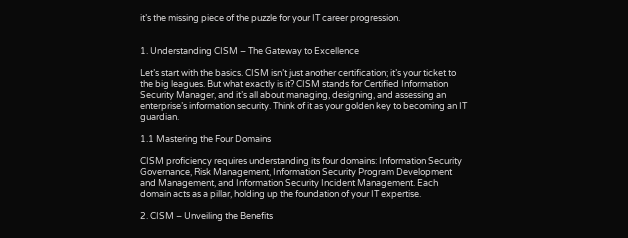it’s the missing piece of the puzzle for your IT career progression.


1. Understanding CISM – The Gateway to Excellence

Let’s start with the basics. CISM isn’t just another certification; it’s your ticket to the big leagues. But what exactly is it? CISM stands for Certified Information Security Manager, and it’s all about managing, designing, and assessing an enterprise’s information security. Think of it as your golden key to becoming an IT guardian.

1.1 Mastering the Four Domains

CISM proficiency requires understanding its four domains: Information Security Governance, Risk Management, Information Security Program Development and Management, and Information Security Incident Management. Each domain acts as a pillar, holding up the foundation of your IT expertise.

2. CISM – Unveiling the Benefits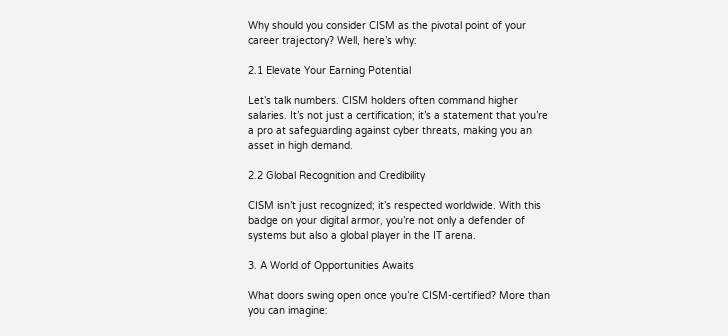Why should you consider CISM as the pivotal point of your career trajectory? Well, here’s why:

2.1 Elevate Your Earning Potential

Let’s talk numbers. CISM holders often command higher salaries. It’s not just a certification; it’s a statement that you’re a pro at safeguarding against cyber threats, making you an asset in high demand.

2.2 Global Recognition and Credibility

CISM isn’t just recognized; it’s respected worldwide. With this badge on your digital armor, you’re not only a defender of systems but also a global player in the IT arena.

3. A World of Opportunities Awaits

What doors swing open once you’re CISM-certified? More than you can imagine: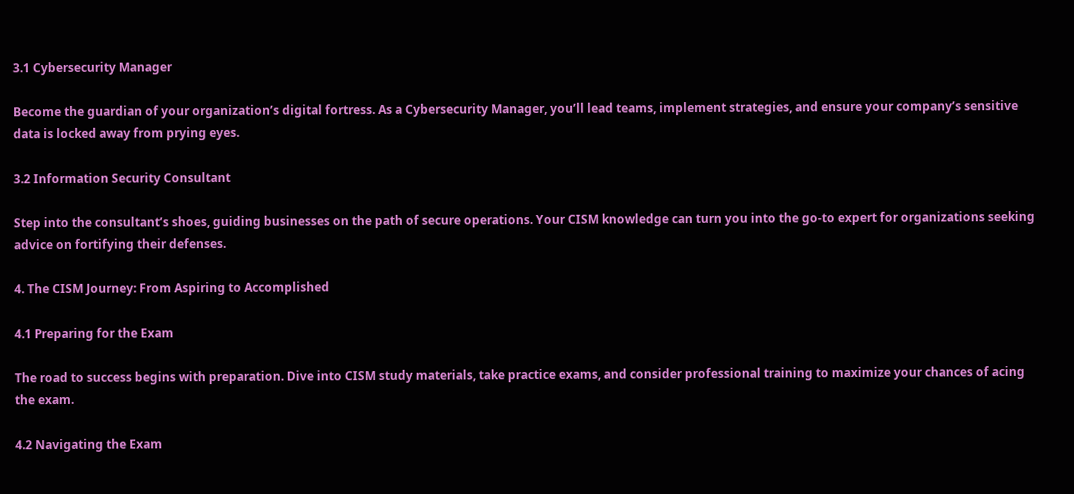3.1 Cybersecurity Manager

Become the guardian of your organization’s digital fortress. As a Cybersecurity Manager, you’ll lead teams, implement strategies, and ensure your company’s sensitive data is locked away from prying eyes.

3.2 Information Security Consultant

Step into the consultant’s shoes, guiding businesses on the path of secure operations. Your CISM knowledge can turn you into the go-to expert for organizations seeking advice on fortifying their defenses.

4. The CISM Journey: From Aspiring to Accomplished

4.1 Preparing for the Exam

The road to success begins with preparation. Dive into CISM study materials, take practice exams, and consider professional training to maximize your chances of acing the exam.

4.2 Navigating the Exam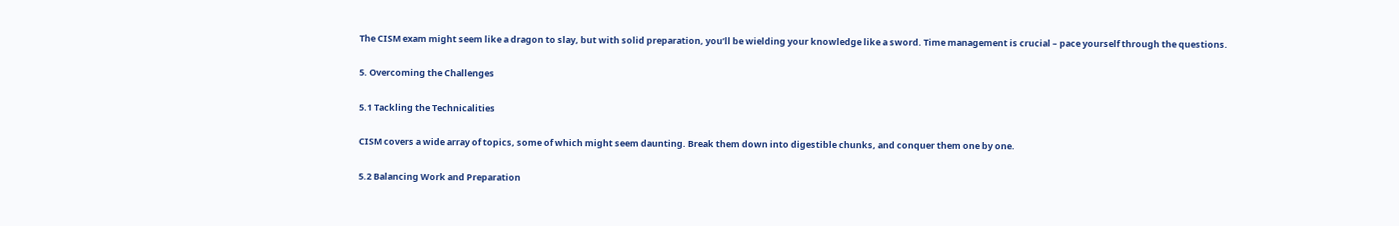The CISM exam might seem like a dragon to slay, but with solid preparation, you’ll be wielding your knowledge like a sword. Time management is crucial – pace yourself through the questions.

5. Overcoming the Challenges

5.1 Tackling the Technicalities

CISM covers a wide array of topics, some of which might seem daunting. Break them down into digestible chunks, and conquer them one by one.

5.2 Balancing Work and Preparation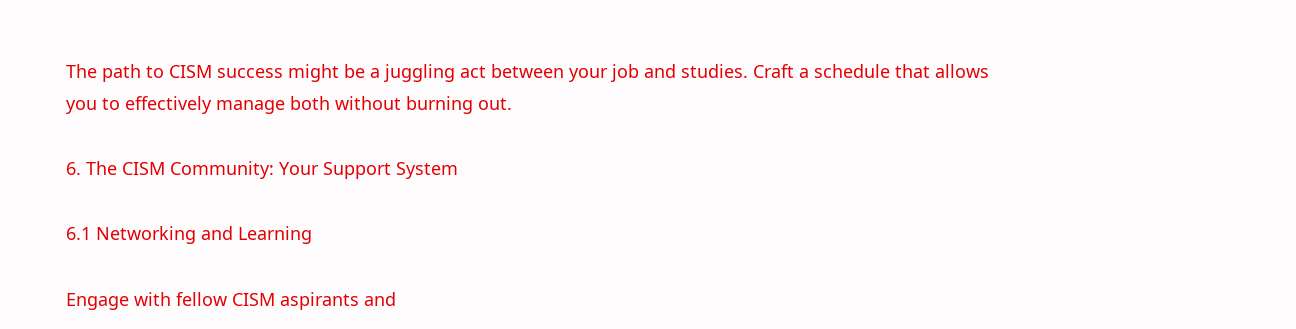The path to CISM success might be a juggling act between your job and studies. Craft a schedule that allows you to effectively manage both without burning out.

6. The CISM Community: Your Support System

6.1 Networking and Learning

Engage with fellow CISM aspirants and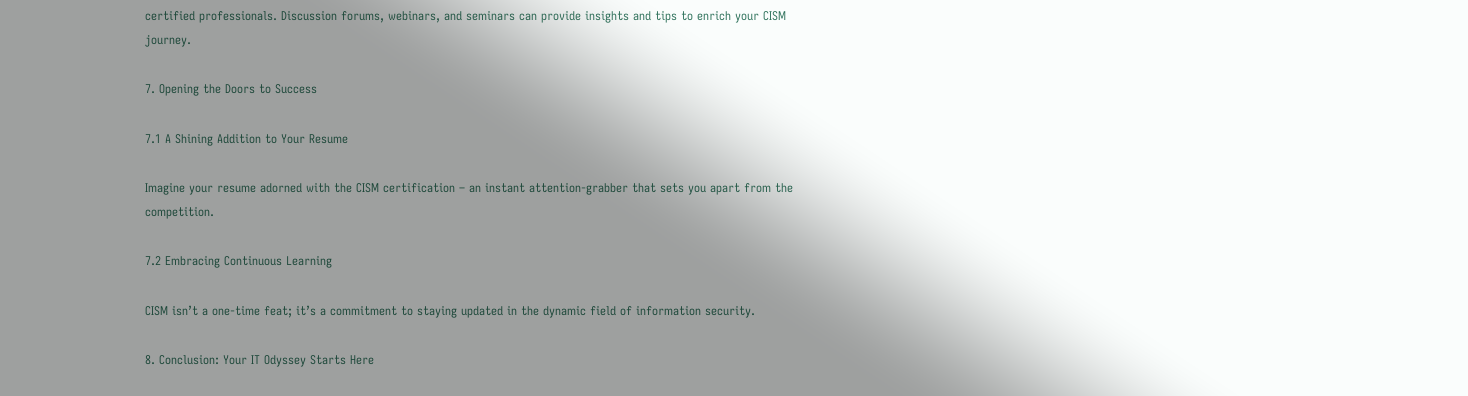certified professionals. Discussion forums, webinars, and seminars can provide insights and tips to enrich your CISM journey.

7. Opening the Doors to Success

7.1 A Shining Addition to Your Resume

Imagine your resume adorned with the CISM certification – an instant attention-grabber that sets you apart from the competition.

7.2 Embracing Continuous Learning

CISM isn’t a one-time feat; it’s a commitment to staying updated in the dynamic field of information security.

8. Conclusion: Your IT Odyssey Starts Here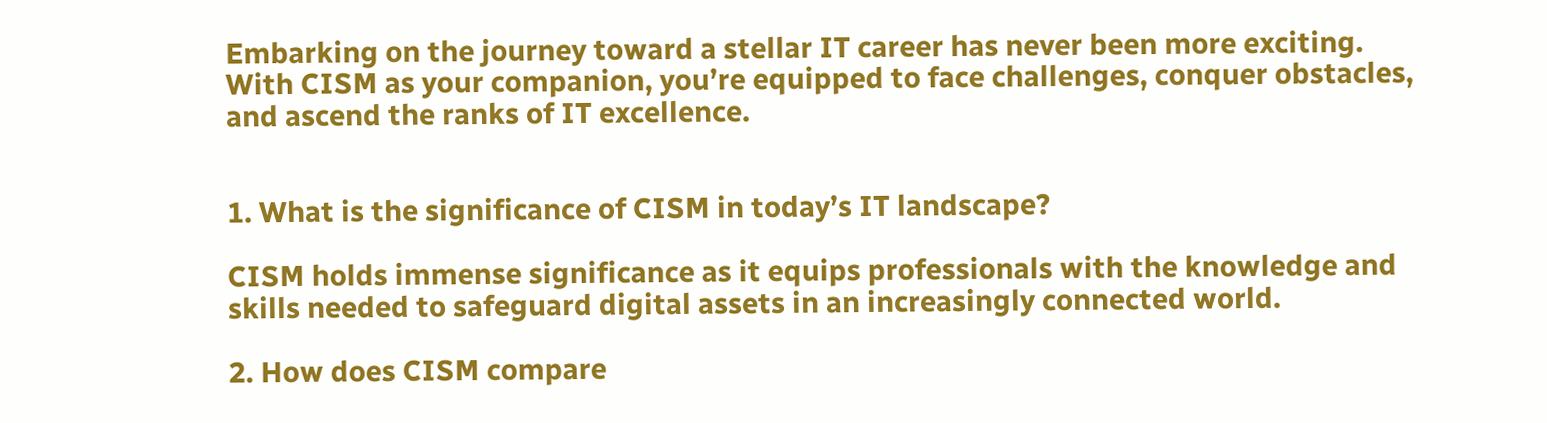Embarking on the journey toward a stellar IT career has never been more exciting. With CISM as your companion, you’re equipped to face challenges, conquer obstacles, and ascend the ranks of IT excellence.


1. What is the significance of CISM in today’s IT landscape?

CISM holds immense significance as it equips professionals with the knowledge and skills needed to safeguard digital assets in an increasingly connected world.

2. How does CISM compare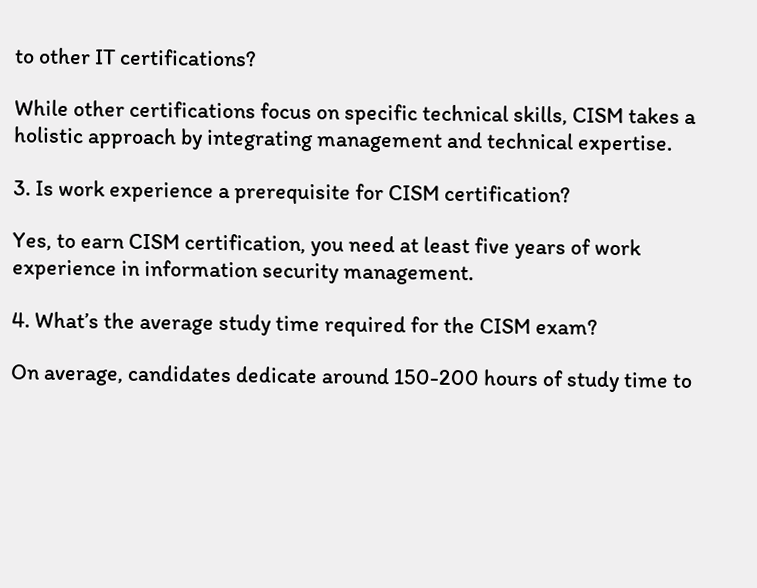to other IT certifications?

While other certifications focus on specific technical skills, CISM takes a holistic approach by integrating management and technical expertise.

3. Is work experience a prerequisite for CISM certification?

Yes, to earn CISM certification, you need at least five years of work experience in information security management.

4. What’s the average study time required for the CISM exam?

On average, candidates dedicate around 150-200 hours of study time to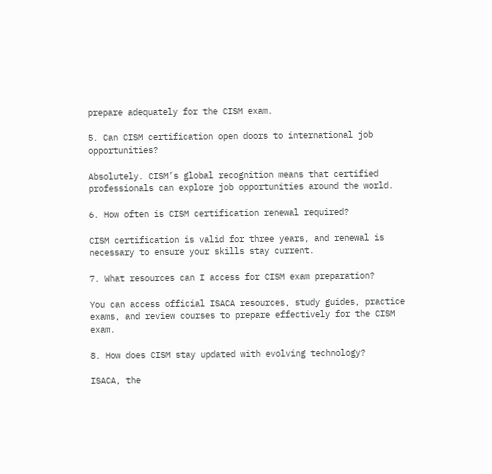prepare adequately for the CISM exam.

5. Can CISM certification open doors to international job opportunities?

Absolutely. CISM’s global recognition means that certified professionals can explore job opportunities around the world.

6. How often is CISM certification renewal required?

CISM certification is valid for three years, and renewal is necessary to ensure your skills stay current.

7. What resources can I access for CISM exam preparation?

You can access official ISACA resources, study guides, practice exams, and review courses to prepare effectively for the CISM exam.

8. How does CISM stay updated with evolving technology?

ISACA, the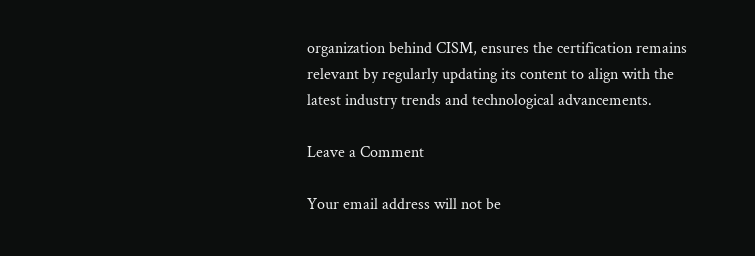organization behind CISM, ensures the certification remains relevant by regularly updating its content to align with the latest industry trends and technological advancements.

Leave a Comment

Your email address will not be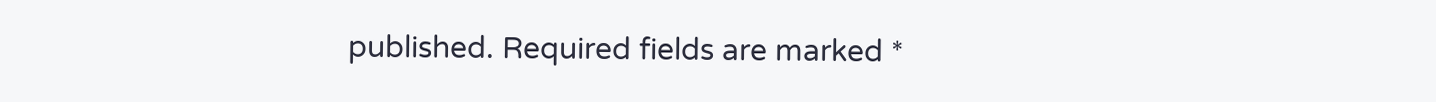published. Required fields are marked *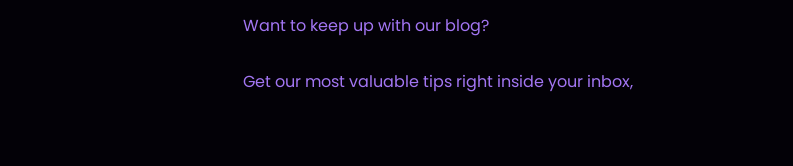Want to keep up with our blog?

Get our most valuable tips right inside your inbox,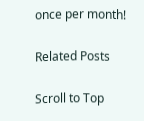once per month!

Related Posts

Scroll to Top